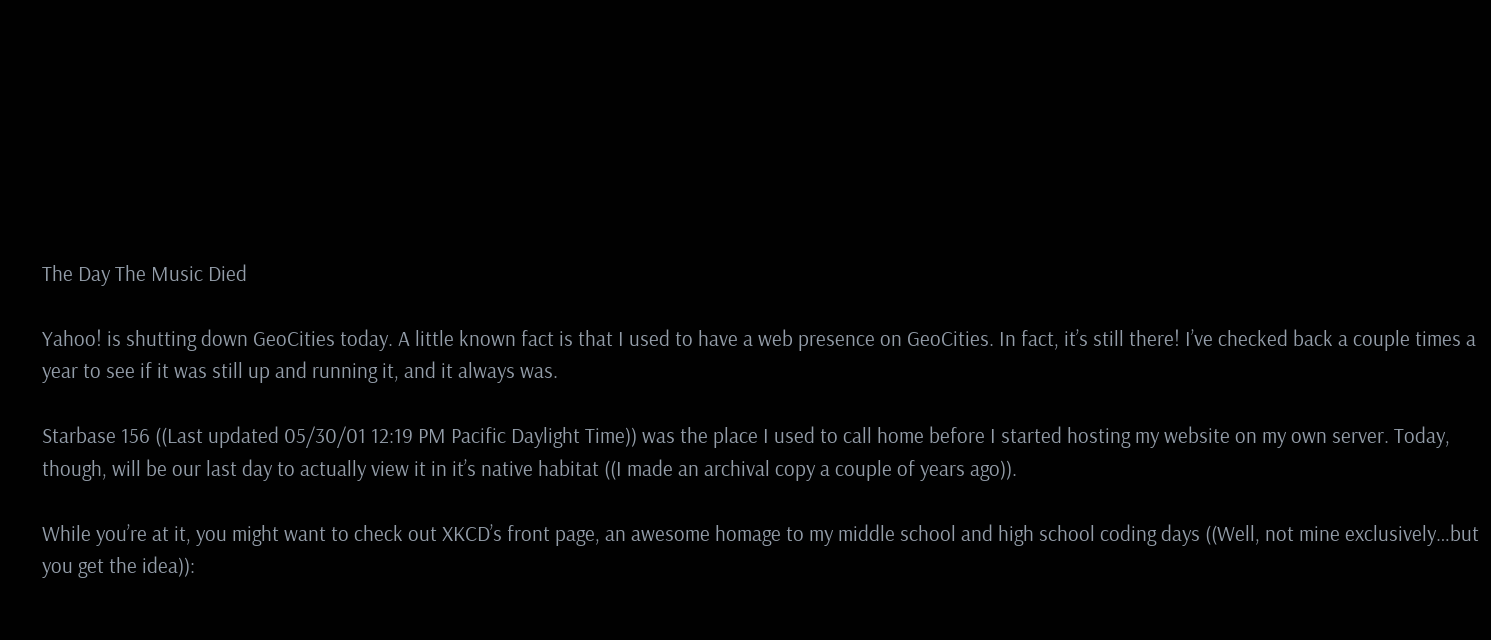The Day The Music Died

Yahoo! is shutting down GeoCities today. A little known fact is that I used to have a web presence on GeoCities. In fact, it’s still there! I’ve checked back a couple times a year to see if it was still up and running it, and it always was.

Starbase 156 ((Last updated 05/30/01 12:19 PM Pacific Daylight Time)) was the place I used to call home before I started hosting my website on my own server. Today, though, will be our last day to actually view it in it’s native habitat ((I made an archival copy a couple of years ago)).

While you’re at it, you might want to check out XKCD’s front page, an awesome homage to my middle school and high school coding days ((Well, not mine exclusively…but you get the idea)):